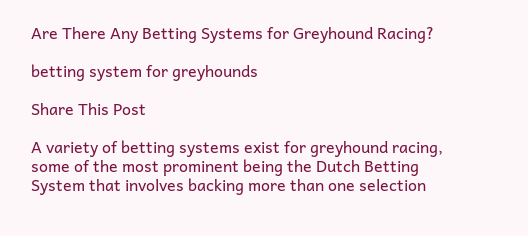Are There Any Betting Systems for Greyhound Racing?

betting system for greyhounds

Share This Post

A variety of betting systems exist for greyhound racing, some of the most prominent being the Dutch Betting System that involves backing more than one selection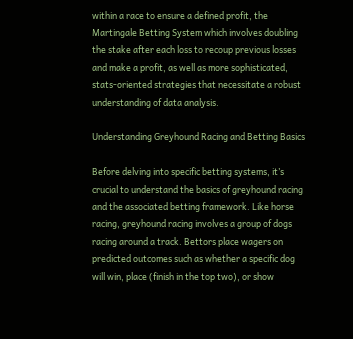within a race to ensure a defined profit, the Martingale Betting System which involves doubling the stake after each loss to recoup previous losses and make a profit, as well as more sophisticated, stats-oriented strategies that necessitate a robust understanding of data analysis.

Understanding Greyhound Racing and Betting Basics

Before delving into specific betting systems, it’s crucial to understand the basics of greyhound racing and the associated betting framework. Like horse racing, greyhound racing involves a group of dogs racing around a track. Bettors place wagers on predicted outcomes such as whether a specific dog will win, place (finish in the top two), or show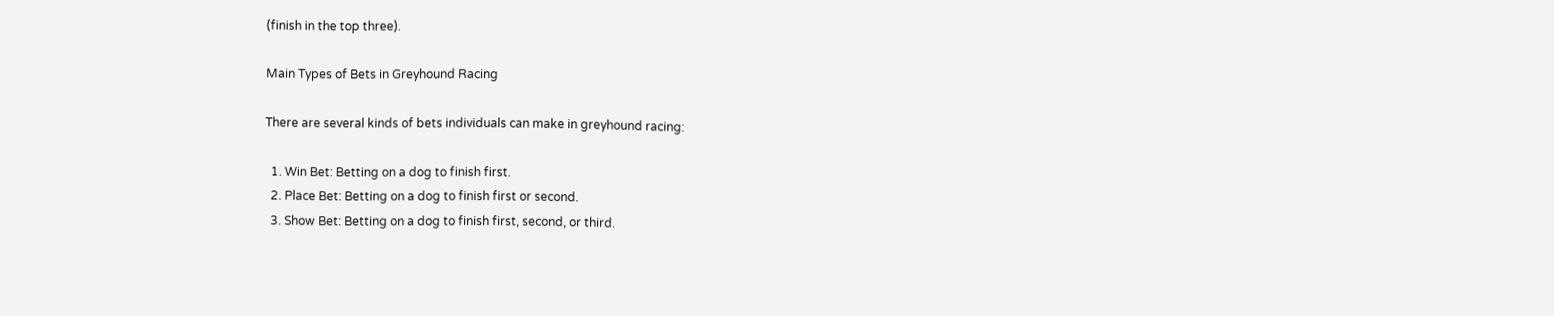(finish in the top three).

Main Types of Bets in Greyhound Racing

There are several kinds of bets individuals can make in greyhound racing:

  1. Win Bet: Betting on a dog to finish first.
  2. Place Bet: Betting on a dog to finish first or second.
  3. Show Bet: Betting on a dog to finish first, second, or third.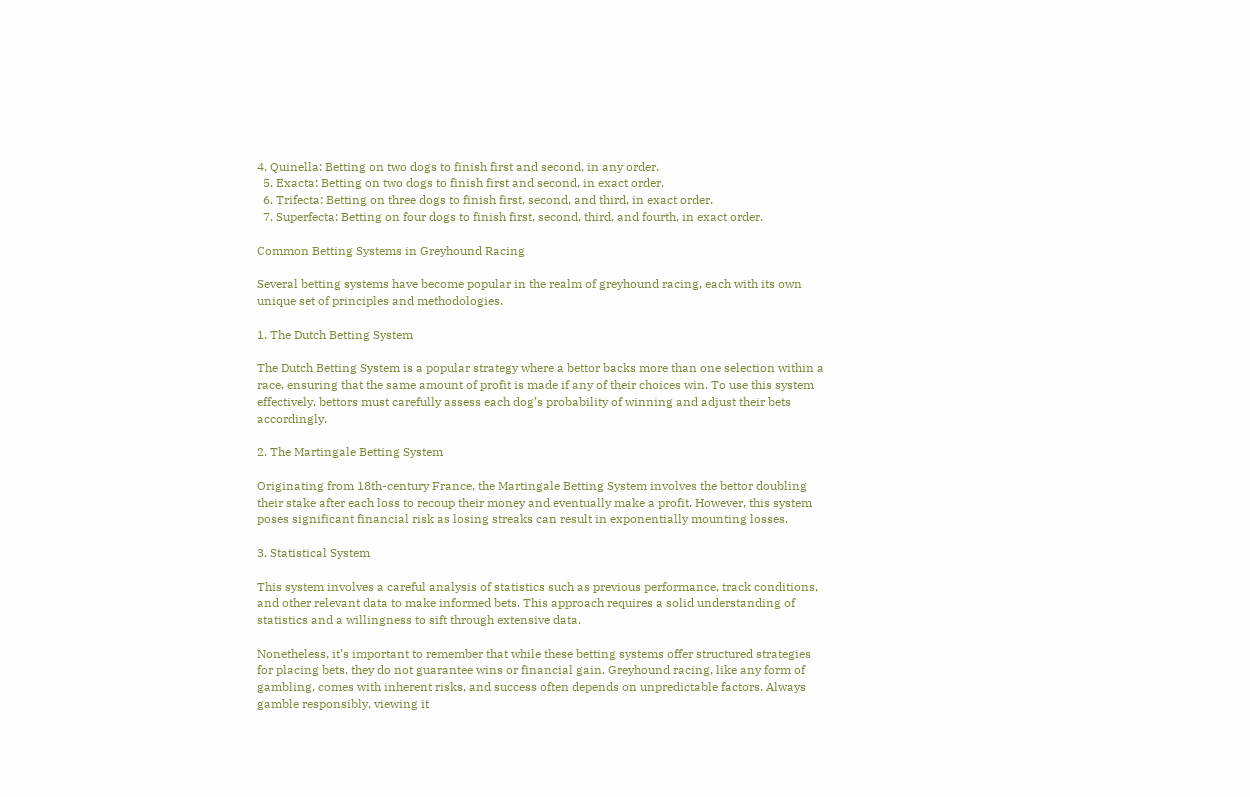4. Quinella: Betting on two dogs to finish first and second, in any order.
  5. Exacta: Betting on two dogs to finish first and second, in exact order.
  6. Trifecta: Betting on three dogs to finish first, second, and third, in exact order.
  7. Superfecta: Betting on four dogs to finish first, second, third, and fourth, in exact order.

Common Betting Systems in Greyhound Racing

Several betting systems have become popular in the realm of greyhound racing, each with its own unique set of principles and methodologies.

1. The Dutch Betting System

The Dutch Betting System is a popular strategy where a bettor backs more than one selection within a race, ensuring that the same amount of profit is made if any of their choices win. To use this system effectively, bettors must carefully assess each dog’s probability of winning and adjust their bets accordingly.

2. The Martingale Betting System

Originating from 18th-century France, the Martingale Betting System involves the bettor doubling their stake after each loss to recoup their money and eventually make a profit. However, this system poses significant financial risk as losing streaks can result in exponentially mounting losses.

3. Statistical System

This system involves a careful analysis of statistics such as previous performance, track conditions, and other relevant data to make informed bets. This approach requires a solid understanding of statistics and a willingness to sift through extensive data.

Nonetheless, it’s important to remember that while these betting systems offer structured strategies for placing bets, they do not guarantee wins or financial gain. Greyhound racing, like any form of gambling, comes with inherent risks, and success often depends on unpredictable factors. Always gamble responsibly, viewing it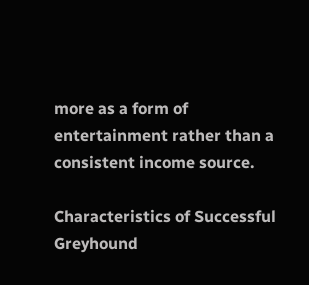more as a form of entertainment rather than a consistent income source.

Characteristics of Successful Greyhound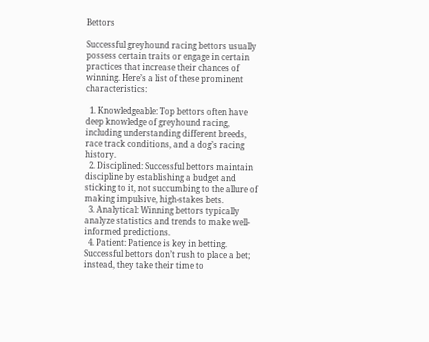Bettors

Successful greyhound racing bettors usually possess certain traits or engage in certain practices that increase their chances of winning. Here’s a list of these prominent characteristics:

  1. Knowledgeable: Top bettors often have deep knowledge of greyhound racing, including understanding different breeds, race track conditions, and a dog’s racing history.
  2. Disciplined: Successful bettors maintain discipline by establishing a budget and sticking to it, not succumbing to the allure of making impulsive, high-stakes bets.
  3. Analytical: Winning bettors typically analyze statistics and trends to make well-informed predictions.
  4. Patient: Patience is key in betting. Successful bettors don’t rush to place a bet; instead, they take their time to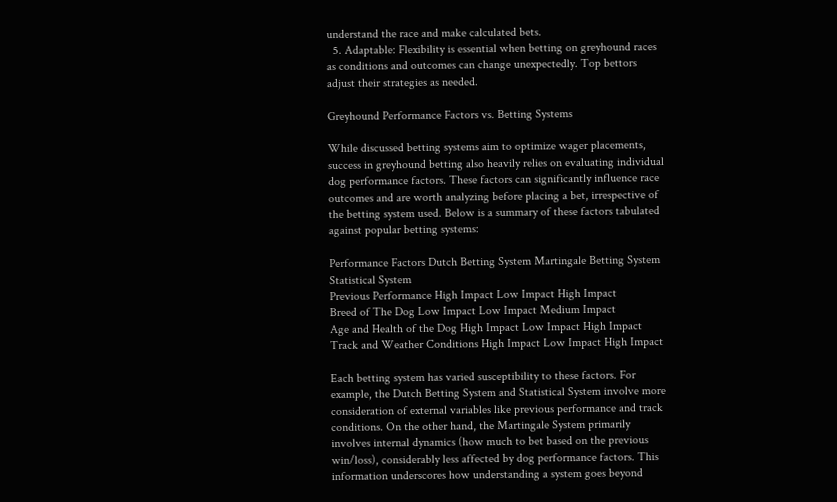understand the race and make calculated bets.
  5. Adaptable: Flexibility is essential when betting on greyhound races as conditions and outcomes can change unexpectedly. Top bettors adjust their strategies as needed.

Greyhound Performance Factors vs. Betting Systems

While discussed betting systems aim to optimize wager placements, success in greyhound betting also heavily relies on evaluating individual dog performance factors. These factors can significantly influence race outcomes and are worth analyzing before placing a bet, irrespective of the betting system used. Below is a summary of these factors tabulated against popular betting systems:

Performance Factors Dutch Betting System Martingale Betting System Statistical System
Previous Performance High Impact Low Impact High Impact
Breed of The Dog Low Impact Low Impact Medium Impact
Age and Health of the Dog High Impact Low Impact High Impact
Track and Weather Conditions High Impact Low Impact High Impact

Each betting system has varied susceptibility to these factors. For example, the Dutch Betting System and Statistical System involve more consideration of external variables like previous performance and track conditions. On the other hand, the Martingale System primarily involves internal dynamics (how much to bet based on the previous win/loss), considerably less affected by dog performance factors. This information underscores how understanding a system goes beyond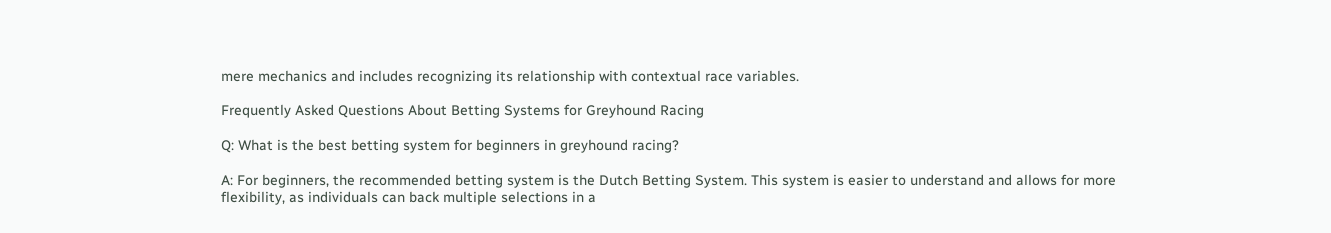mere mechanics and includes recognizing its relationship with contextual race variables.

Frequently Asked Questions About Betting Systems for Greyhound Racing

Q: What is the best betting system for beginners in greyhound racing?

A: For beginners, the recommended betting system is the Dutch Betting System. This system is easier to understand and allows for more flexibility, as individuals can back multiple selections in a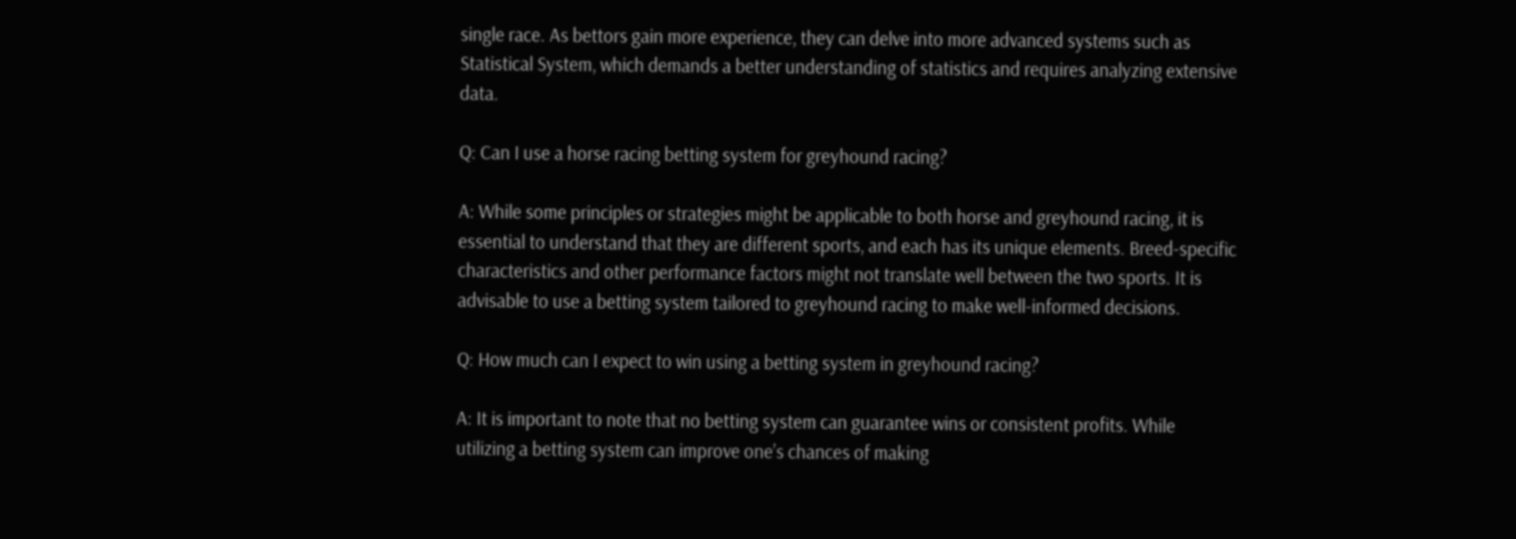single race. As bettors gain more experience, they can delve into more advanced systems such as Statistical System, which demands a better understanding of statistics and requires analyzing extensive data.

Q: Can I use a horse racing betting system for greyhound racing?

A: While some principles or strategies might be applicable to both horse and greyhound racing, it is essential to understand that they are different sports, and each has its unique elements. Breed-specific characteristics and other performance factors might not translate well between the two sports. It is advisable to use a betting system tailored to greyhound racing to make well-informed decisions.

Q: How much can I expect to win using a betting system in greyhound racing?

A: It is important to note that no betting system can guarantee wins or consistent profits. While utilizing a betting system can improve one’s chances of making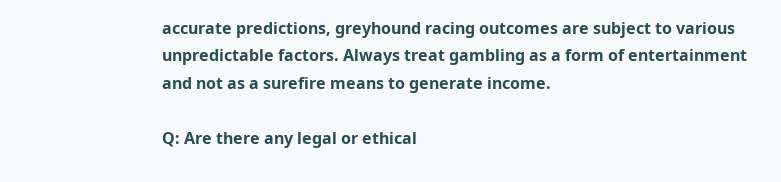accurate predictions, greyhound racing outcomes are subject to various unpredictable factors. Always treat gambling as a form of entertainment and not as a surefire means to generate income.

Q: Are there any legal or ethical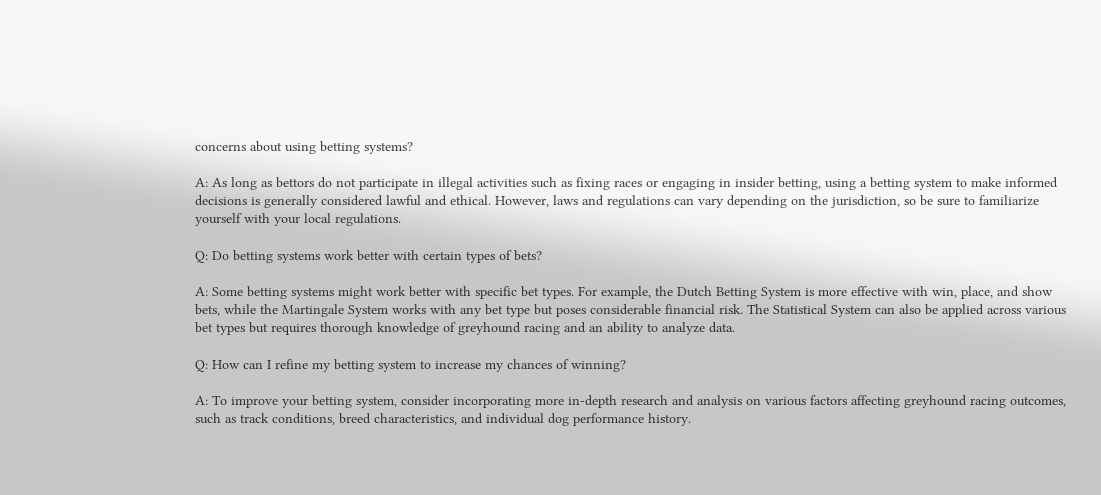concerns about using betting systems?

A: As long as bettors do not participate in illegal activities such as fixing races or engaging in insider betting, using a betting system to make informed decisions is generally considered lawful and ethical. However, laws and regulations can vary depending on the jurisdiction, so be sure to familiarize yourself with your local regulations.

Q: Do betting systems work better with certain types of bets?

A: Some betting systems might work better with specific bet types. For example, the Dutch Betting System is more effective with win, place, and show bets, while the Martingale System works with any bet type but poses considerable financial risk. The Statistical System can also be applied across various bet types but requires thorough knowledge of greyhound racing and an ability to analyze data.

Q: How can I refine my betting system to increase my chances of winning?

A: To improve your betting system, consider incorporating more in-depth research and analysis on various factors affecting greyhound racing outcomes, such as track conditions, breed characteristics, and individual dog performance history.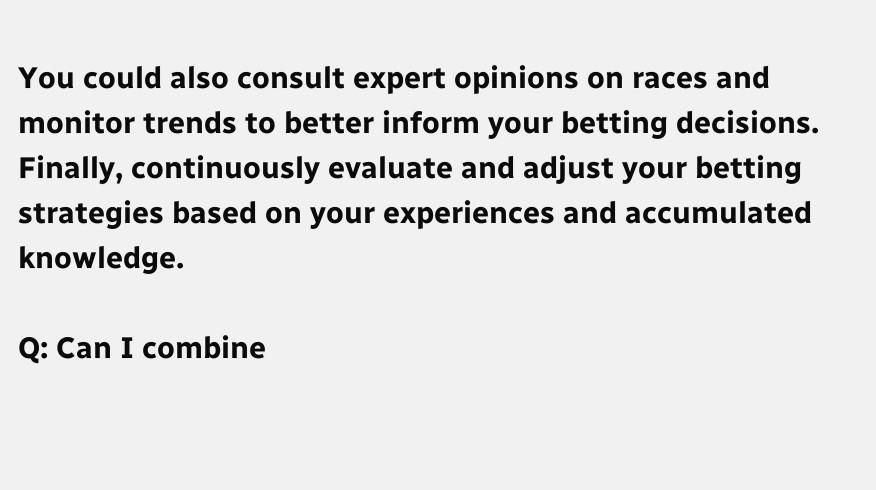You could also consult expert opinions on races and monitor trends to better inform your betting decisions. Finally, continuously evaluate and adjust your betting strategies based on your experiences and accumulated knowledge.

Q: Can I combine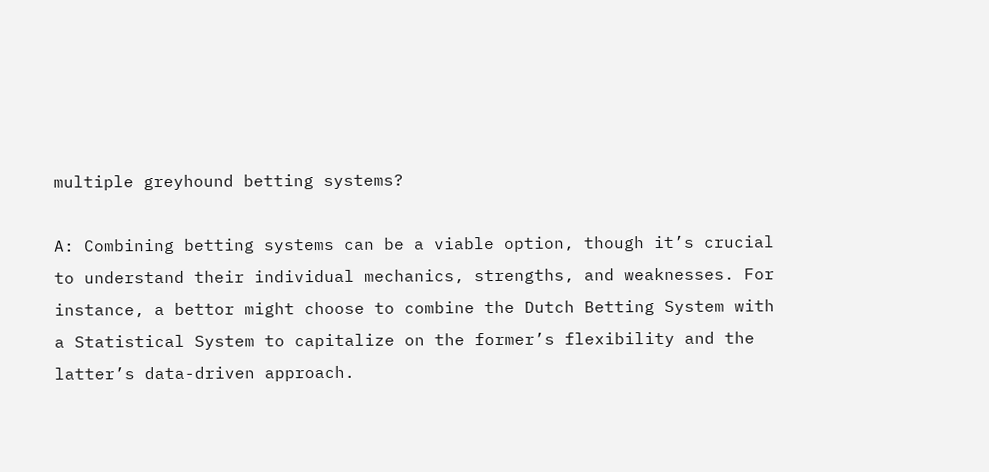multiple greyhound betting systems?

A: Combining betting systems can be a viable option, though it’s crucial to understand their individual mechanics, strengths, and weaknesses. For instance, a bettor might choose to combine the Dutch Betting System with a Statistical System to capitalize on the former’s flexibility and the latter’s data-driven approach.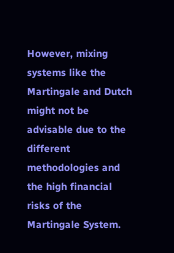However, mixing systems like the Martingale and Dutch might not be advisable due to the different methodologies and the high financial risks of the Martingale System.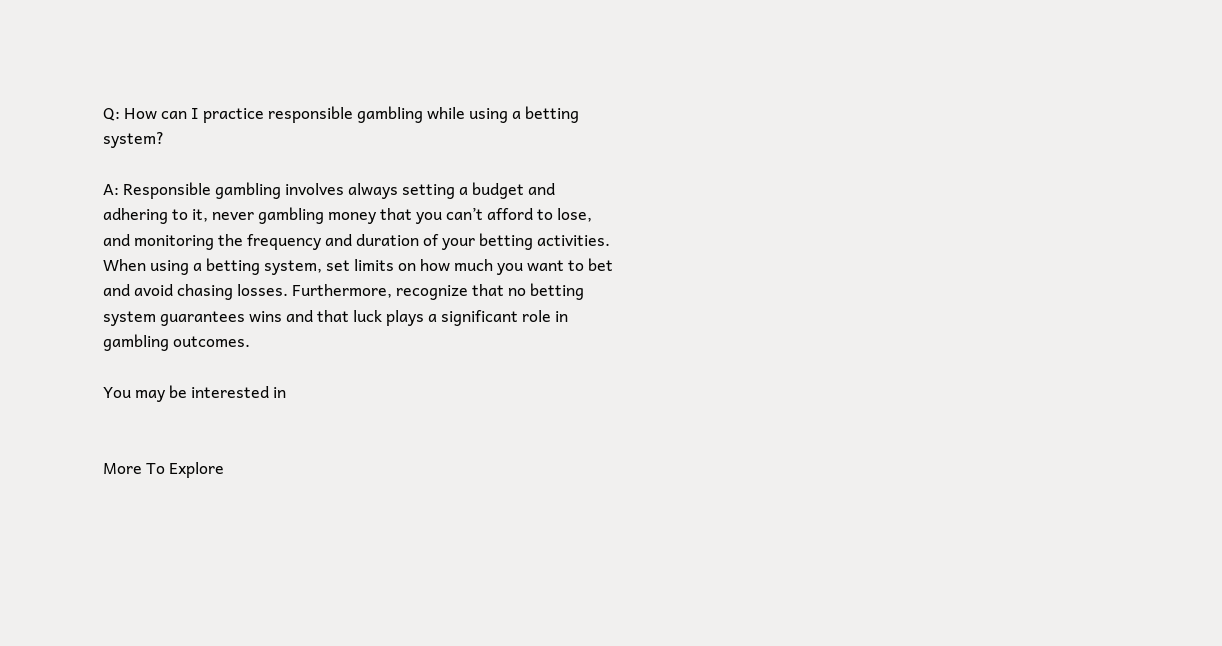Q: How can I practice responsible gambling while using a betting system?

A: Responsible gambling involves always setting a budget and adhering to it, never gambling money that you can’t afford to lose, and monitoring the frequency and duration of your betting activities. When using a betting system, set limits on how much you want to bet and avoid chasing losses. Furthermore, recognize that no betting system guarantees wins and that luck plays a significant role in gambling outcomes.

You may be interested in


More To Explore